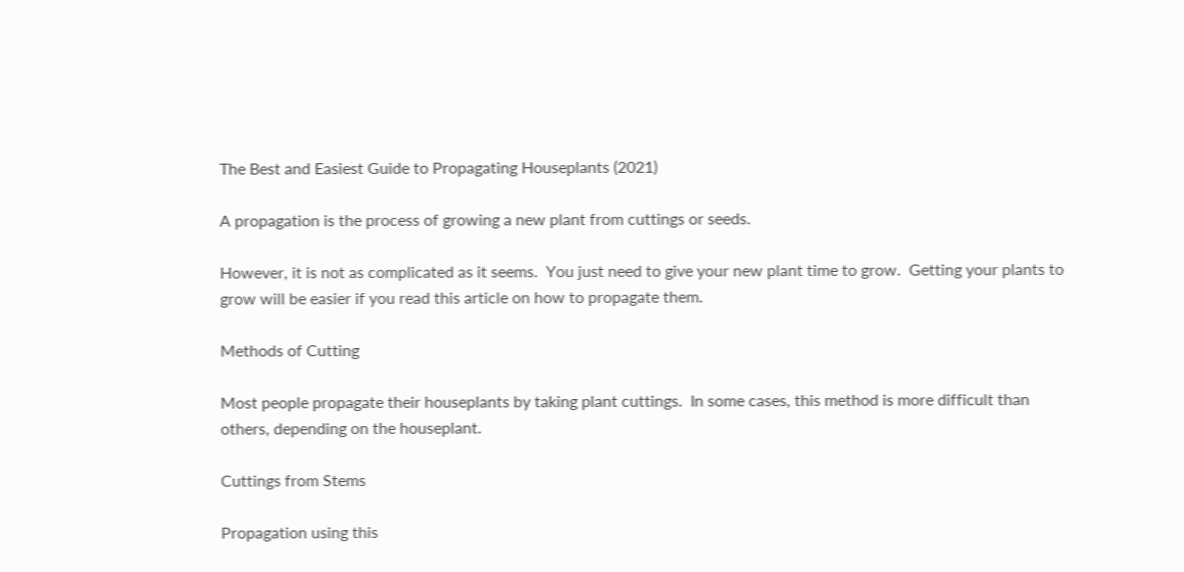The Best and Easiest Guide to Propagating Houseplants (2021)

A propagation is the process of growing a new plant from cuttings or seeds.

However, it is not as complicated as it seems.  You just need to give your new plant time to grow.  Getting your plants to grow will be easier if you read this article on how to propagate them.

Methods of Cutting

Most people propagate their houseplants by taking plant cuttings.  In some cases, this method is more difficult than others, depending on the houseplant.

Cuttings from Stems

Propagation using this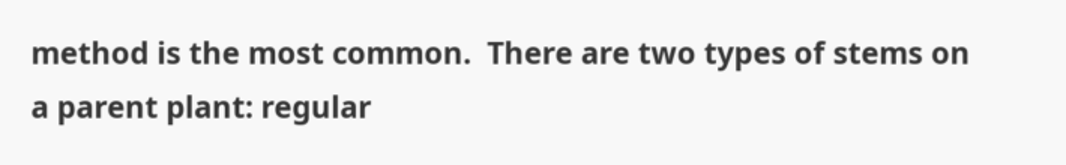method is the most common.  There are two types of stems on a parent plant: regular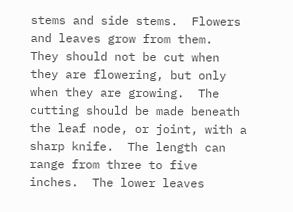stems and side stems.  Flowers and leaves grow from them.  They should not be cut when they are flowering, but only when they are growing.  The cutting should be made beneath the leaf node, or joint, with a sharp knife.  The length can range from three to five inches.  The lower leaves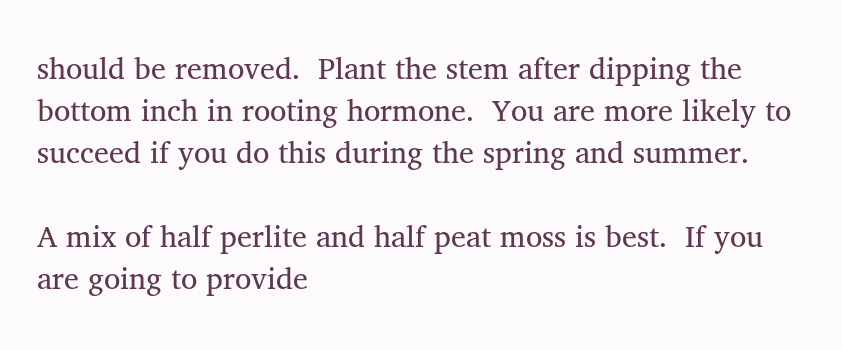should be removed.  Plant the stem after dipping the bottom inch in rooting hormone.  You are more likely to succeed if you do this during the spring and summer.

A mix of half perlite and half peat moss is best.  If you are going to provide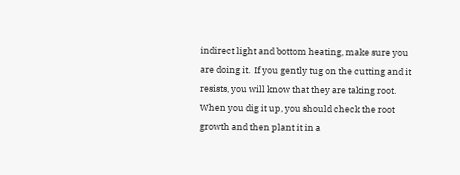indirect light and bottom heating, make sure you are doing it.  If you gently tug on the cutting and it resists, you will know that they are taking root.  When you dig it up, you should check the root growth and then plant it in a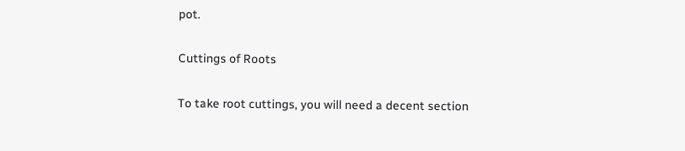pot.

Cuttings of Roots

To take root cuttings, you will need a decent section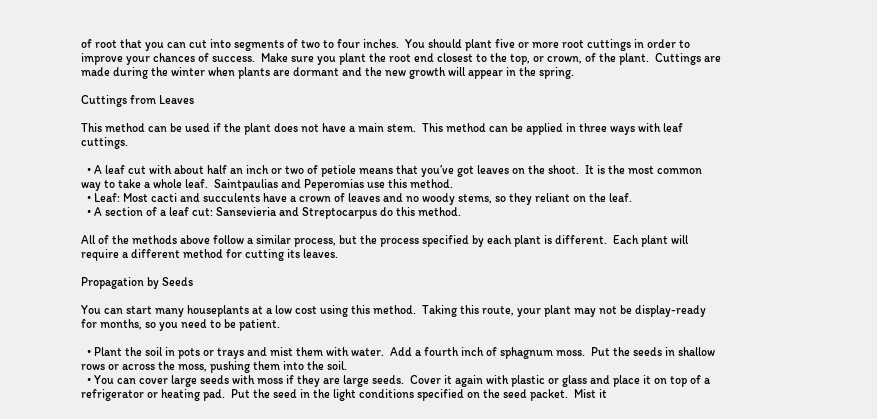of root that you can cut into segments of two to four inches.  You should plant five or more root cuttings in order to improve your chances of success.  Make sure you plant the root end closest to the top, or crown, of the plant.  Cuttings are made during the winter when plants are dormant and the new growth will appear in the spring.

Cuttings from Leaves

This method can be used if the plant does not have a main stem.  This method can be applied in three ways with leaf cuttings.

  • A leaf cut with about half an inch or two of petiole means that you’ve got leaves on the shoot.  It is the most common way to take a whole leaf.  Saintpaulias and Peperomias use this method.
  • Leaf: Most cacti and succulents have a crown of leaves and no woody stems, so they reliant on the leaf.
  • A section of a leaf cut: Sansevieria and Streptocarpus do this method.

All of the methods above follow a similar process, but the process specified by each plant is different.  Each plant will require a different method for cutting its leaves.

Propagation by Seeds

You can start many houseplants at a low cost using this method.  Taking this route, your plant may not be display-ready for months, so you need to be patient.

  • Plant the soil in pots or trays and mist them with water.  Add a fourth inch of sphagnum moss.  Put the seeds in shallow rows or across the moss, pushing them into the soil.
  • You can cover large seeds with moss if they are large seeds.  Cover it again with plastic or glass and place it on top of a refrigerator or heating pad.  Put the seed in the light conditions specified on the seed packet.  Mist it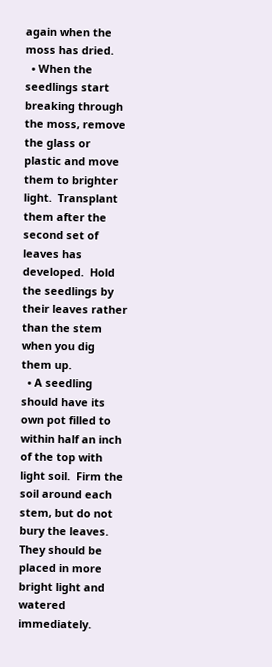again when the moss has dried.
  • When the seedlings start breaking through the moss, remove the glass or plastic and move them to brighter light.  Transplant them after the second set of leaves has developed.  Hold the seedlings by their leaves rather than the stem when you dig them up.
  • A seedling should have its own pot filled to within half an inch of the top with light soil.  Firm the soil around each stem, but do not bury the leaves.  They should be placed in more bright light and watered immediately.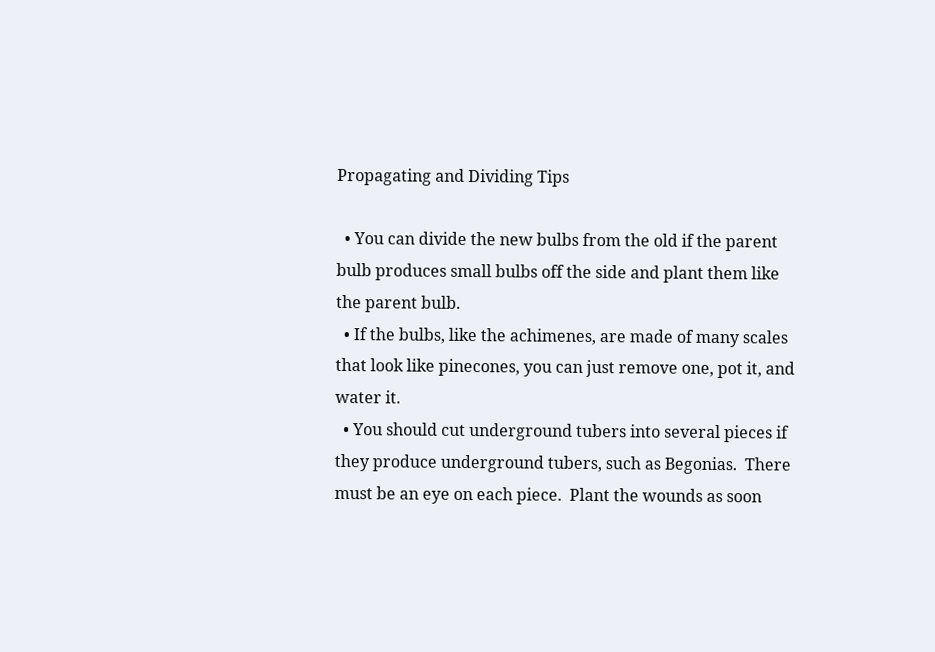Propagating and Dividing Tips

  • You can divide the new bulbs from the old if the parent bulb produces small bulbs off the side and plant them like the parent bulb.
  • If the bulbs, like the achimenes, are made of many scales that look like pinecones, you can just remove one, pot it, and water it.
  • You should cut underground tubers into several pieces if they produce underground tubers, such as Begonias.  There must be an eye on each piece.  Plant the wounds as soon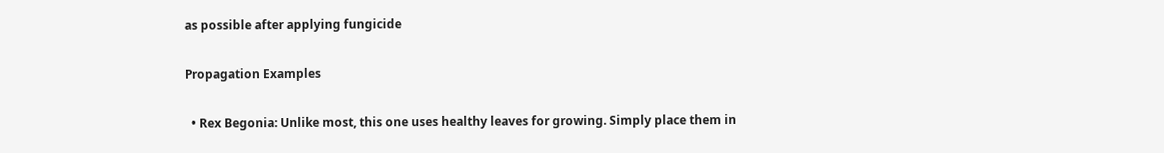as possible after applying fungicide

Propagation Examples

  • Rex Begonia: Unlike most, this one uses healthy leaves for growing. Simply place them in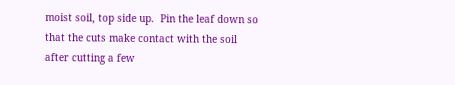moist soil, top side up.  Pin the leaf down so that the cuts make contact with the soil after cutting a few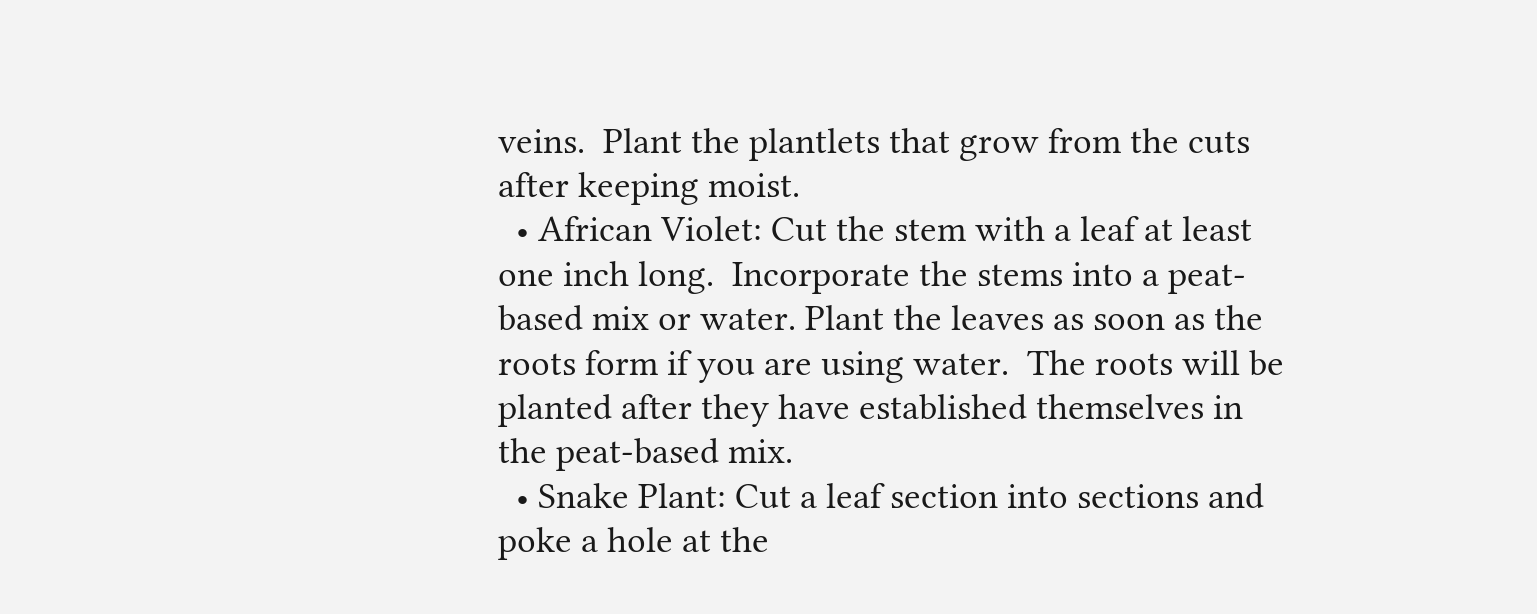veins.  Plant the plantlets that grow from the cuts after keeping moist.
  • African Violet: Cut the stem with a leaf at least one inch long.  Incorporate the stems into a peat-based mix or water. Plant the leaves as soon as the roots form if you are using water.  The roots will be planted after they have established themselves in the peat-based mix.
  • Snake Plant: Cut a leaf section into sections and poke a hole at the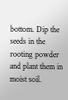bottom. Dip the seeds in the rooting powder and plant them in moist soil.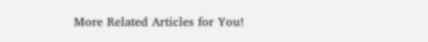More Related Articles for You!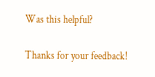Was this helpful?

Thanks for your feedback!